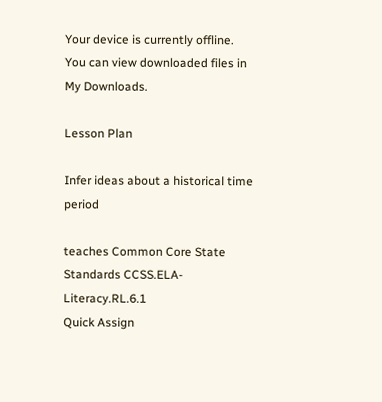Your device is currently offline. You can view downloaded files in My Downloads.

Lesson Plan

Infer ideas about a historical time period

teaches Common Core State Standards CCSS.ELA-Literacy.RL.6.1
Quick Assign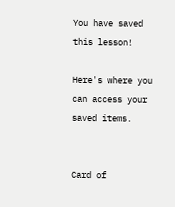You have saved this lesson!

Here's where you can access your saved items.


Card of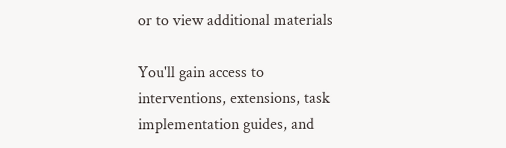or to view additional materials

You'll gain access to interventions, extensions, task implementation guides, and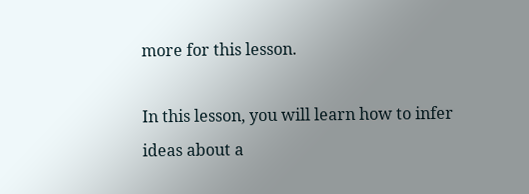more for this lesson.

In this lesson, you will learn how to infer ideas about a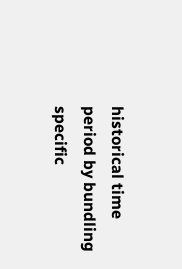historical time period by bundling specific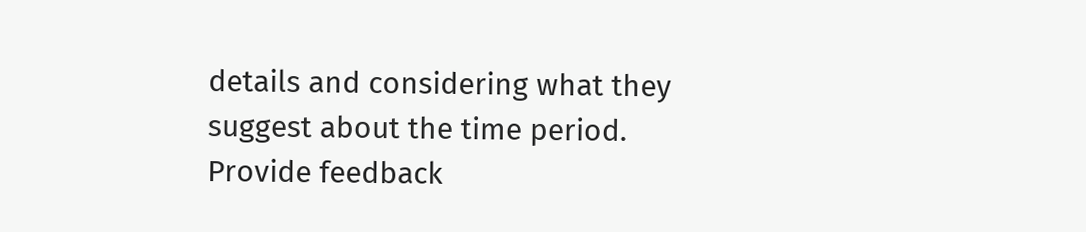details and considering what they suggest about the time period.
Provide feedback